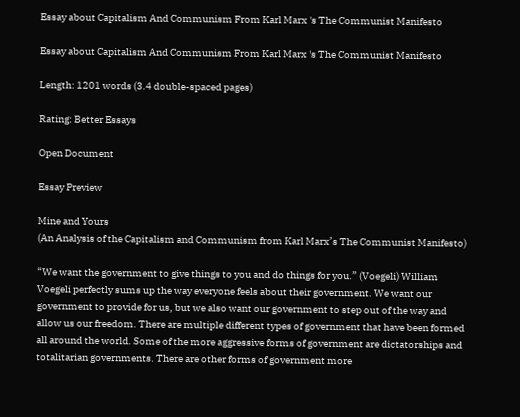Essay about Capitalism And Communism From Karl Marx 's The Communist Manifesto

Essay about Capitalism And Communism From Karl Marx 's The Communist Manifesto

Length: 1201 words (3.4 double-spaced pages)

Rating: Better Essays

Open Document

Essay Preview

Mine and Yours
(An Analysis of the Capitalism and Communism from Karl Marx’s The Communist Manifesto)

“We want the government to give things to you and do things for you.” (Voegeli) William Voegeli perfectly sums up the way everyone feels about their government. We want our government to provide for us, but we also want our government to step out of the way and allow us our freedom. There are multiple different types of government that have been formed all around the world. Some of the more aggressive forms of government are dictatorships and totalitarian governments. There are other forms of government more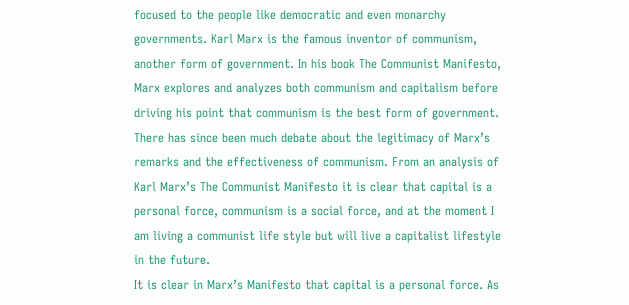focused to the people like democratic and even monarchy governments. Karl Marx is the famous inventor of communism, another form of government. In his book The Communist Manifesto, Marx explores and analyzes both communism and capitalism before driving his point that communism is the best form of government. There has since been much debate about the legitimacy of Marx’s remarks and the effectiveness of communism. From an analysis of Karl Marx’s The Communist Manifesto it is clear that capital is a personal force, communism is a social force, and at the moment I am living a communist life style but will live a capitalist lifestyle in the future.
It is clear in Marx’s Manifesto that capital is a personal force. As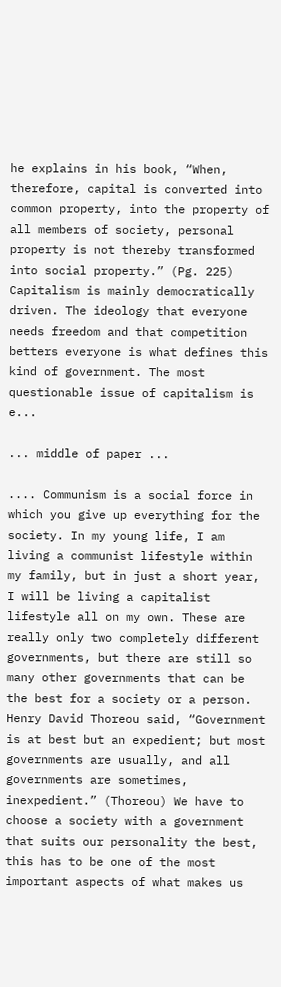he explains in his book, “When, therefore, capital is converted into common property, into the property of all members of society, personal property is not thereby transformed into social property.” (Pg. 225) Capitalism is mainly democratically driven. The ideology that everyone needs freedom and that competition betters everyone is what defines this kind of government. The most questionable issue of capitalism is e...

... middle of paper ...

.... Communism is a social force in which you give up everything for the society. In my young life, I am living a communist lifestyle within my family, but in just a short year, I will be living a capitalist lifestyle all on my own. These are really only two completely different governments, but there are still so many other governments that can be the best for a society or a person. Henry David Thoreou said, “Government is at best but an expedient; but most governments are usually, and all governments are sometimes, inexpedient.” (Thoreou) We have to choose a society with a government that suits our personality the best, this has to be one of the most important aspects of what makes us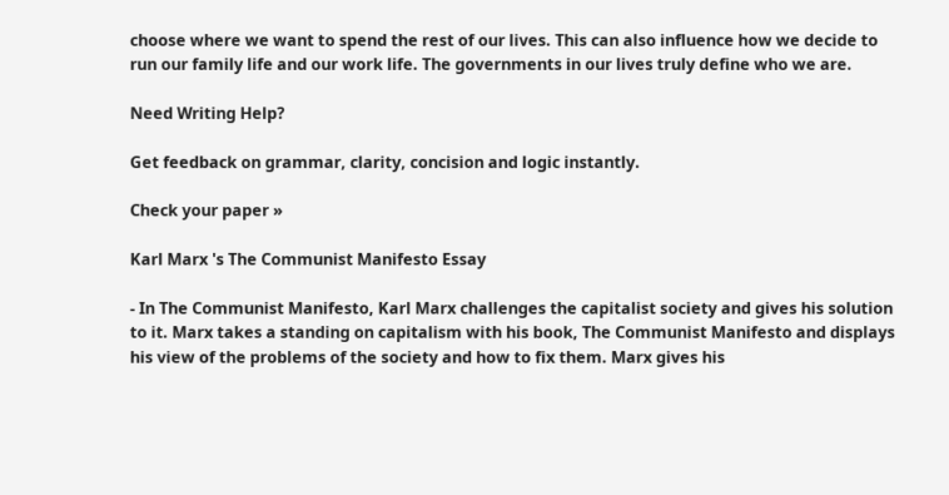choose where we want to spend the rest of our lives. This can also influence how we decide to run our family life and our work life. The governments in our lives truly define who we are.

Need Writing Help?

Get feedback on grammar, clarity, concision and logic instantly.

Check your paper »

Karl Marx 's The Communist Manifesto Essay

- In The Communist Manifesto, Karl Marx challenges the capitalist society and gives his solution to it. Marx takes a standing on capitalism with his book, The Communist Manifesto and displays his view of the problems of the society and how to fix them. Marx gives his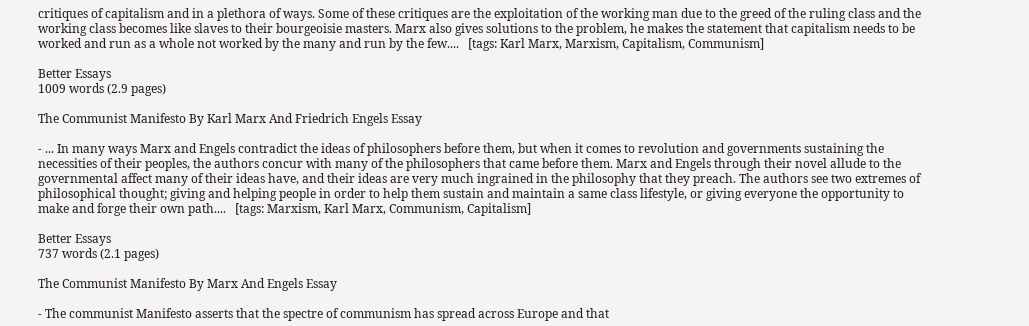critiques of capitalism and in a plethora of ways. Some of these critiques are the exploitation of the working man due to the greed of the ruling class and the working class becomes like slaves to their bourgeoisie masters. Marx also gives solutions to the problem, he makes the statement that capitalism needs to be worked and run as a whole not worked by the many and run by the few....   [tags: Karl Marx, Marxism, Capitalism, Communism]

Better Essays
1009 words (2.9 pages)

The Communist Manifesto By Karl Marx And Friedrich Engels Essay

- ... In many ways Marx and Engels contradict the ideas of philosophers before them, but when it comes to revolution and governments sustaining the necessities of their peoples, the authors concur with many of the philosophers that came before them. Marx and Engels through their novel allude to the governmental affect many of their ideas have, and their ideas are very much ingrained in the philosophy that they preach. The authors see two extremes of philosophical thought; giving and helping people in order to help them sustain and maintain a same class lifestyle, or giving everyone the opportunity to make and forge their own path....   [tags: Marxism, Karl Marx, Communism, Capitalism]

Better Essays
737 words (2.1 pages)

The Communist Manifesto By Marx And Engels Essay

- The communist Manifesto asserts that the spectre of communism has spread across Europe and that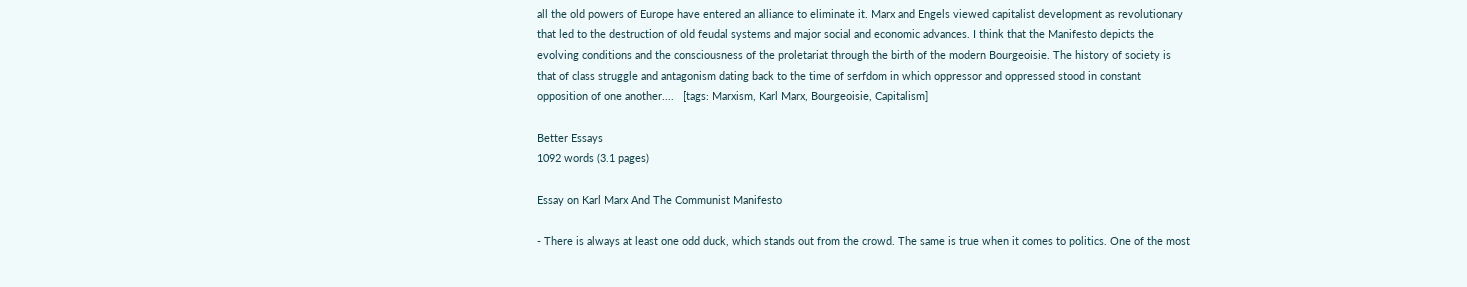all the old powers of Europe have entered an alliance to eliminate it. Marx and Engels viewed capitalist development as revolutionary that led to the destruction of old feudal systems and major social and economic advances. I think that the Manifesto depicts the evolving conditions and the consciousness of the proletariat through the birth of the modern Bourgeoisie. The history of society is that of class struggle and antagonism dating back to the time of serfdom in which oppressor and oppressed stood in constant opposition of one another....   [tags: Marxism, Karl Marx, Bourgeoisie, Capitalism]

Better Essays
1092 words (3.1 pages)

Essay on Karl Marx And The Communist Manifesto

- There is always at least one odd duck, which stands out from the crowd. The same is true when it comes to politics. One of the most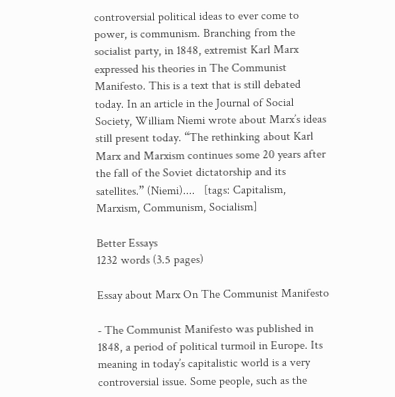controversial political ideas to ever come to power, is communism. Branching from the socialist party, in 1848, extremist Karl Marx expressed his theories in The Communist Manifesto. This is a text that is still debated today. In an article in the Journal of Social Society, William Niemi wrote about Marx’s ideas still present today. “The rethinking about Karl Marx and Marxism continues some 20 years after the fall of the Soviet dictatorship and its satellites.” (Niemi)....   [tags: Capitalism, Marxism, Communism, Socialism]

Better Essays
1232 words (3.5 pages)

Essay about Marx On The Communist Manifesto

- The Communist Manifesto was published in 1848, a period of political turmoil in Europe. Its meaning in today’s capitalistic world is a very controversial issue. Some people, such as the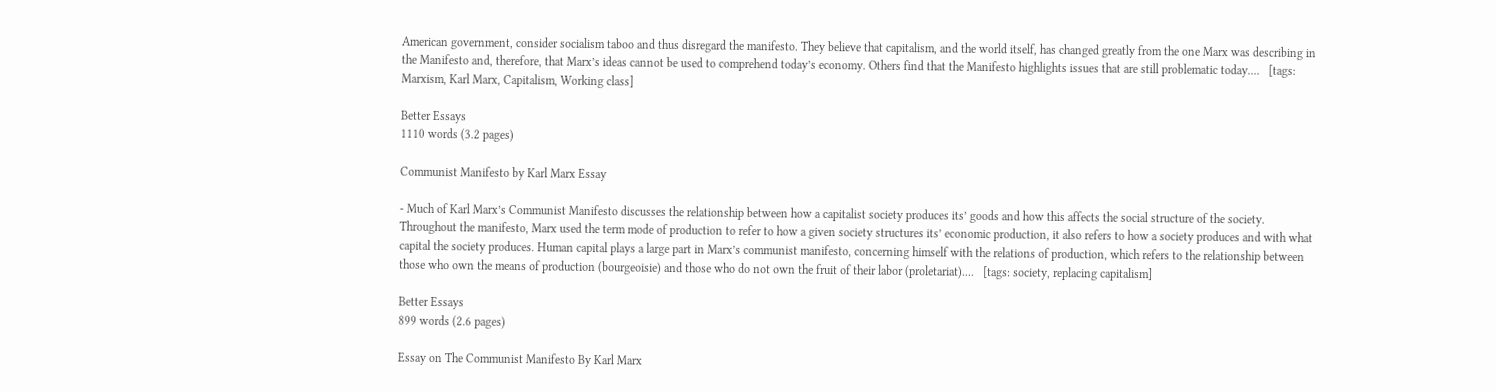American government, consider socialism taboo and thus disregard the manifesto. They believe that capitalism, and the world itself, has changed greatly from the one Marx was describing in the Manifesto and, therefore, that Marx’s ideas cannot be used to comprehend today’s economy. Others find that the Manifesto highlights issues that are still problematic today....   [tags: Marxism, Karl Marx, Capitalism, Working class]

Better Essays
1110 words (3.2 pages)

Communist Manifesto by Karl Marx Essay

- Much of Karl Marx’s Communist Manifesto discusses the relationship between how a capitalist society produces its’ goods and how this affects the social structure of the society. Throughout the manifesto, Marx used the term mode of production to refer to how a given society structures its’ economic production, it also refers to how a society produces and with what capital the society produces. Human capital plays a large part in Marx’s communist manifesto, concerning himself with the relations of production, which refers to the relationship between those who own the means of production (bourgeoisie) and those who do not own the fruit of their labor (proletariat)....   [tags: society, replacing capitalism]

Better Essays
899 words (2.6 pages)

Essay on The Communist Manifesto By Karl Marx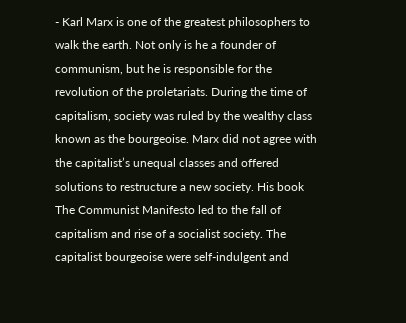- Karl Marx is one of the greatest philosophers to walk the earth. Not only is he a founder of communism, but he is responsible for the revolution of the proletariats. During the time of capitalism, society was ruled by the wealthy class known as the bourgeoise. Marx did not agree with the capitalist’s unequal classes and offered solutions to restructure a new society. His book The Communist Manifesto led to the fall of capitalism and rise of a socialist society. The capitalist bourgeoise were self-indulgent and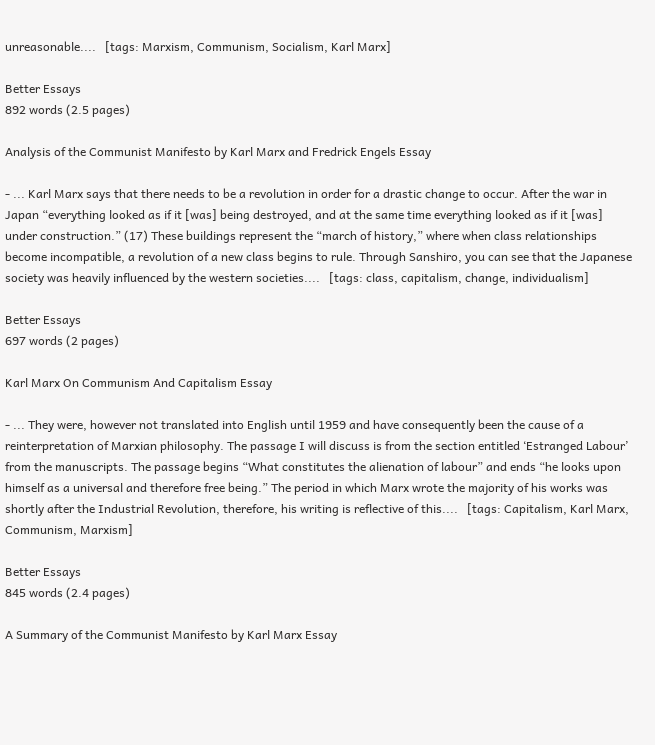unreasonable....   [tags: Marxism, Communism, Socialism, Karl Marx]

Better Essays
892 words (2.5 pages)

Analysis of the Communist Manifesto by Karl Marx and Fredrick Engels Essay

- ... Karl Marx says that there needs to be a revolution in order for a drastic change to occur. After the war in Japan “everything looked as if it [was] being destroyed, and at the same time everything looked as if it [was] under construction.” (17) These buildings represent the “march of history,” where when class relationships become incompatible, a revolution of a new class begins to rule. Through Sanshiro, you can see that the Japanese society was heavily influenced by the western societies....   [tags: class, capitalism, change, individualism]

Better Essays
697 words (2 pages)

Karl Marx On Communism And Capitalism Essay

- ... They were, however not translated into English until 1959 and have consequently been the cause of a reinterpretation of Marxian philosophy. The passage I will discuss is from the section entitled ‘Estranged Labour’ from the manuscripts. The passage begins “What constitutes the alienation of labour” and ends “he looks upon himself as a universal and therefore free being.” The period in which Marx wrote the majority of his works was shortly after the Industrial Revolution, therefore, his writing is reflective of this....   [tags: Capitalism, Karl Marx, Communism, Marxism]

Better Essays
845 words (2.4 pages)

A Summary of the Communist Manifesto by Karl Marx Essay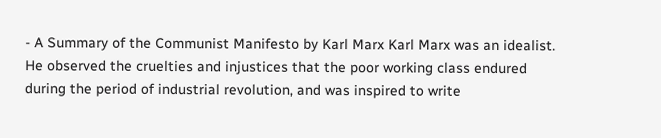- A Summary of the Communist Manifesto by Karl Marx Karl Marx was an idealist. He observed the cruelties and injustices that the poor working class endured during the period of industrial revolution, and was inspired to write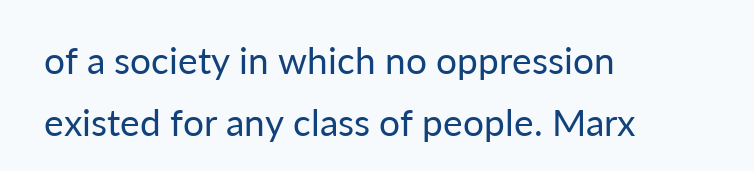of a society in which no oppression existed for any class of people. Marx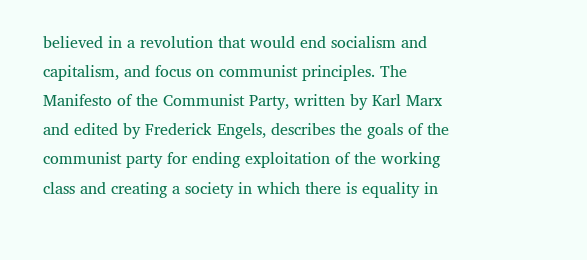believed in a revolution that would end socialism and capitalism, and focus on communist principles. The Manifesto of the Communist Party, written by Karl Marx and edited by Frederick Engels, describes the goals of the communist party for ending exploitation of the working class and creating a society in which there is equality in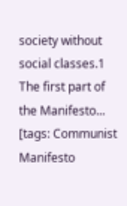society without social classes.1 The first part of the Manifesto...   [tags: Communist Manifesto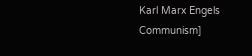Karl Marx Engels Communism]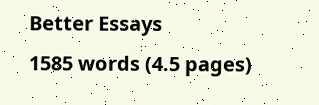Better Essays
1585 words (4.5 pages)